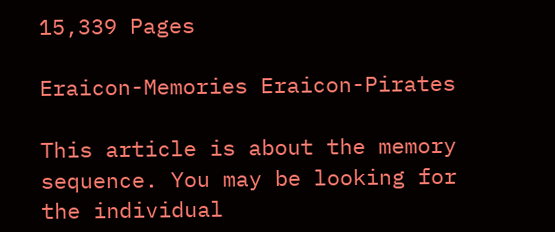15,339 Pages

Eraicon-Memories Eraicon-Pirates

This article is about the memory sequence. You may be looking for the individual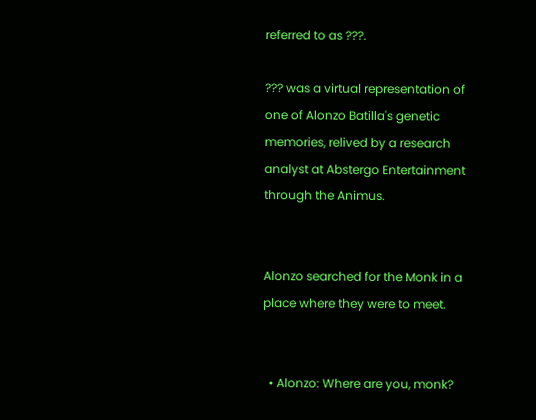referred to as ???.

??? was a virtual representation of one of Alonzo Batilla's genetic memories, relived by a research analyst at Abstergo Entertainment through the Animus.


Alonzo searched for the Monk in a place where they were to meet.


  • Alonzo: Where are you, monk?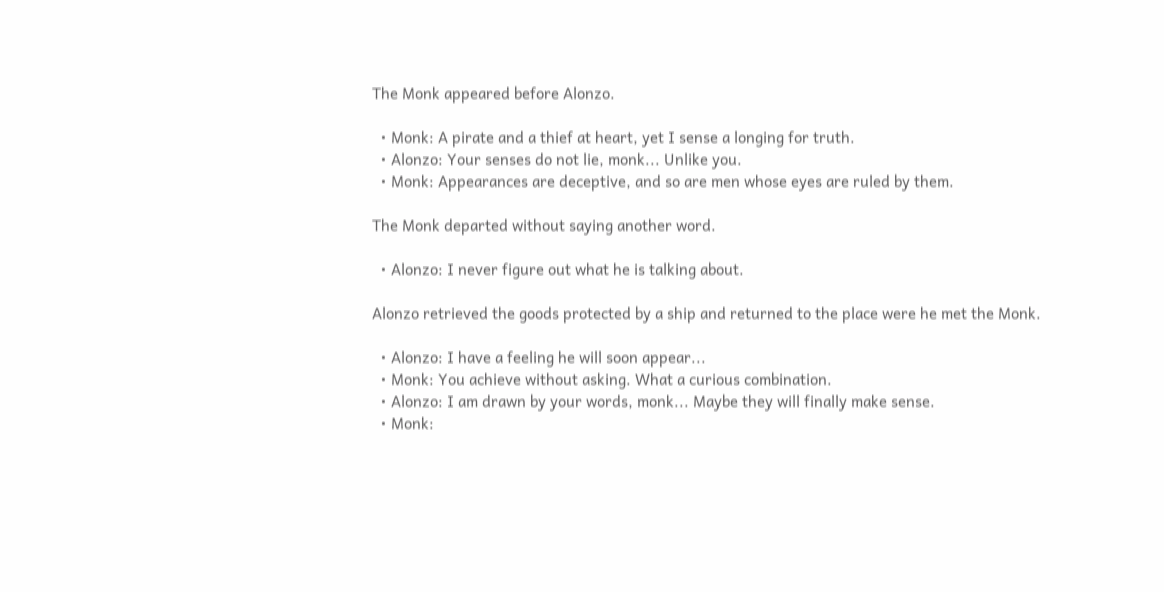The Monk appeared before Alonzo.

  • Monk: A pirate and a thief at heart, yet I sense a longing for truth.
  • Alonzo: Your senses do not lie, monk... Unlike you.
  • Monk: Appearances are deceptive, and so are men whose eyes are ruled by them.

The Monk departed without saying another word.

  • Alonzo: I never figure out what he is talking about.

Alonzo retrieved the goods protected by a ship and returned to the place were he met the Monk.

  • Alonzo: I have a feeling he will soon appear...
  • Monk: You achieve without asking. What a curious combination.
  • Alonzo: I am drawn by your words, monk... Maybe they will finally make sense.
  • Monk: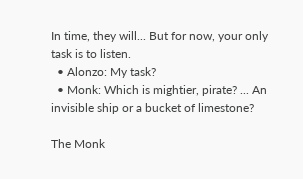In time, they will... But for now, your only task is to listen.
  • Alonzo: My task?
  • Monk: Which is mightier, pirate? ... An invisible ship or a bucket of limestone?

The Monk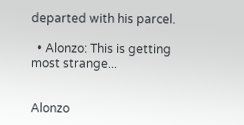departed with his parcel.

  • Alonzo: This is getting most strange...


Alonzo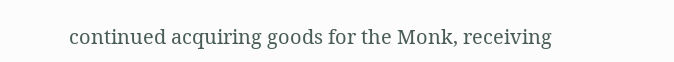continued acquiring goods for the Monk, receiving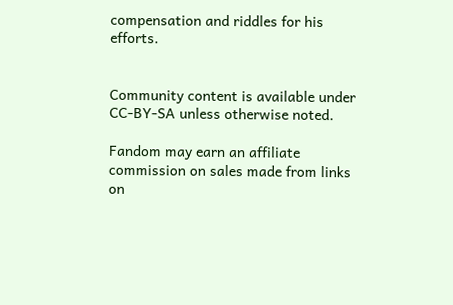compensation and riddles for his efforts.


Community content is available under CC-BY-SA unless otherwise noted.

Fandom may earn an affiliate commission on sales made from links on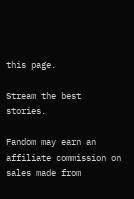this page.

Stream the best stories.

Fandom may earn an affiliate commission on sales made from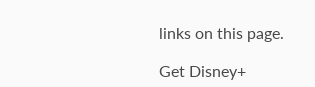links on this page.

Get Disney+